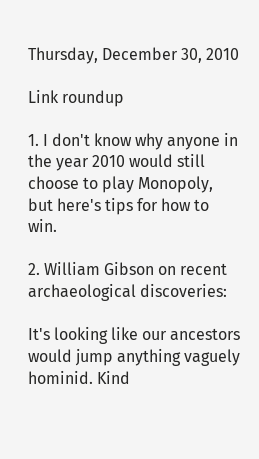Thursday, December 30, 2010

Link roundup

1. I don't know why anyone in the year 2010 would still choose to play Monopoly, but here's tips for how to win.

2. William Gibson on recent archaeological discoveries:

It's looking like our ancestors would jump anything vaguely hominid. Kind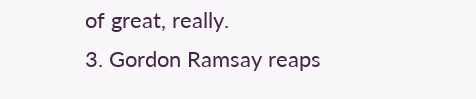of great, really.
3. Gordon Ramsay reaps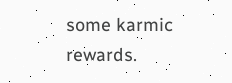some karmic rewards.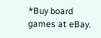*Buy board games at eBay.